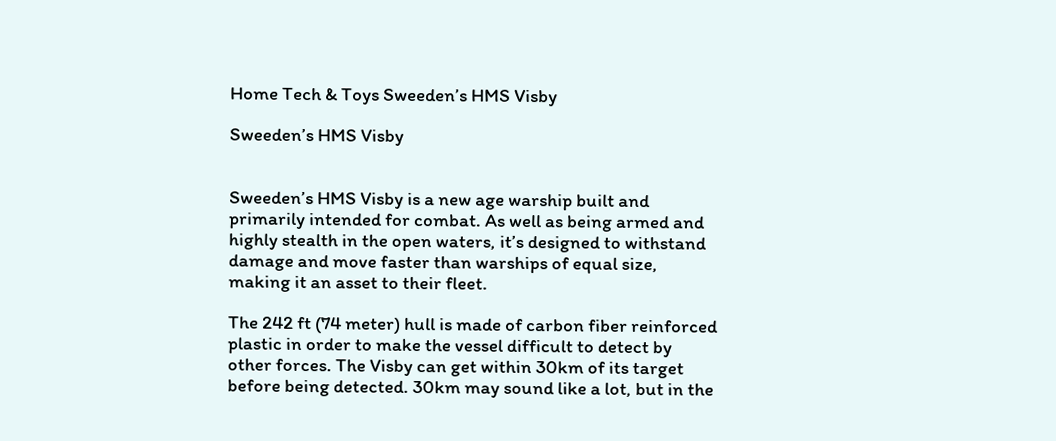Home Tech & Toys Sweeden’s HMS Visby

Sweeden’s HMS Visby


Sweeden’s HMS Visby is a new age warship built and primarily intended for combat. As well as being armed and highly stealth in the open waters, it’s designed to withstand damage and move faster than warships of equal size, making it an asset to their fleet.

The 242 ft (74 meter) hull is made of carbon fiber reinforced plastic in order to make the vessel difficult to detect by other forces. The Visby can get within 30km of its target before being detected. 30km may sound like a lot, but in the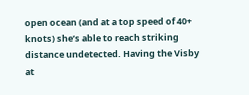open ocean (and at a top speed of 40+ knots) she’s able to reach striking distance undetected. Having the Visby at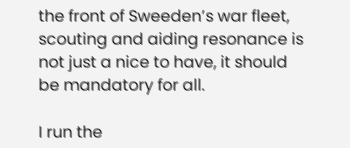the front of Sweeden’s war fleet, scouting and aiding resonance is not just a nice to have, it should be mandatory for all.

I run the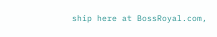ship here at BossRoyal.com,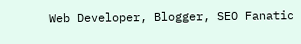Web Developer, Blogger, SEO Fanatic